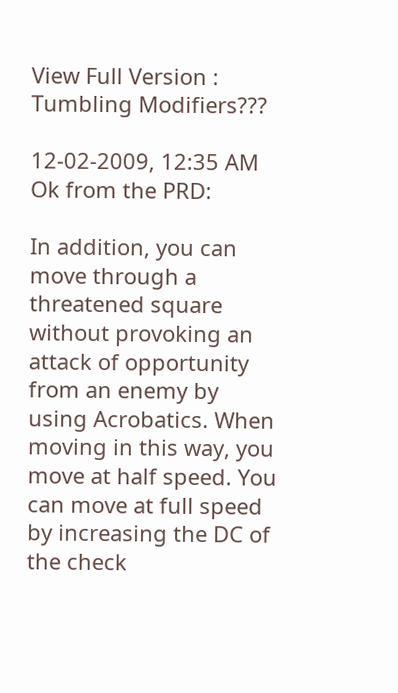View Full Version : Tumbling Modifiers???

12-02-2009, 12:35 AM
Ok from the PRD:

In addition, you can move through a threatened square without provoking an attack of opportunity from an enemy by using Acrobatics. When moving in this way, you move at half speed. You can move at full speed by increasing the DC of the check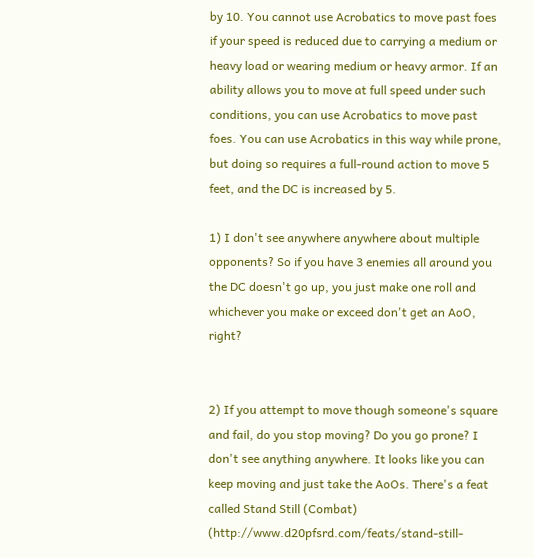by 10. You cannot use Acrobatics to move past foes if your speed is reduced due to carrying a medium or heavy load or wearing medium or heavy armor. If an ability allows you to move at full speed under such conditions, you can use Acrobatics to move past foes. You can use Acrobatics in this way while prone, but doing so requires a full-round action to move 5 feet, and the DC is increased by 5.

1) I don't see anywhere anywhere about multiple opponents? So if you have 3 enemies all around you the DC doesn't go up, you just make one roll and whichever you make or exceed don't get an AoO, right?


2) If you attempt to move though someone's square and fail, do you stop moving? Do you go prone? I don't see anything anywhere. It looks like you can keep moving and just take the AoOs. There's a feat called Stand Still (Combat) (http://www.d20pfsrd.com/feats/stand-still-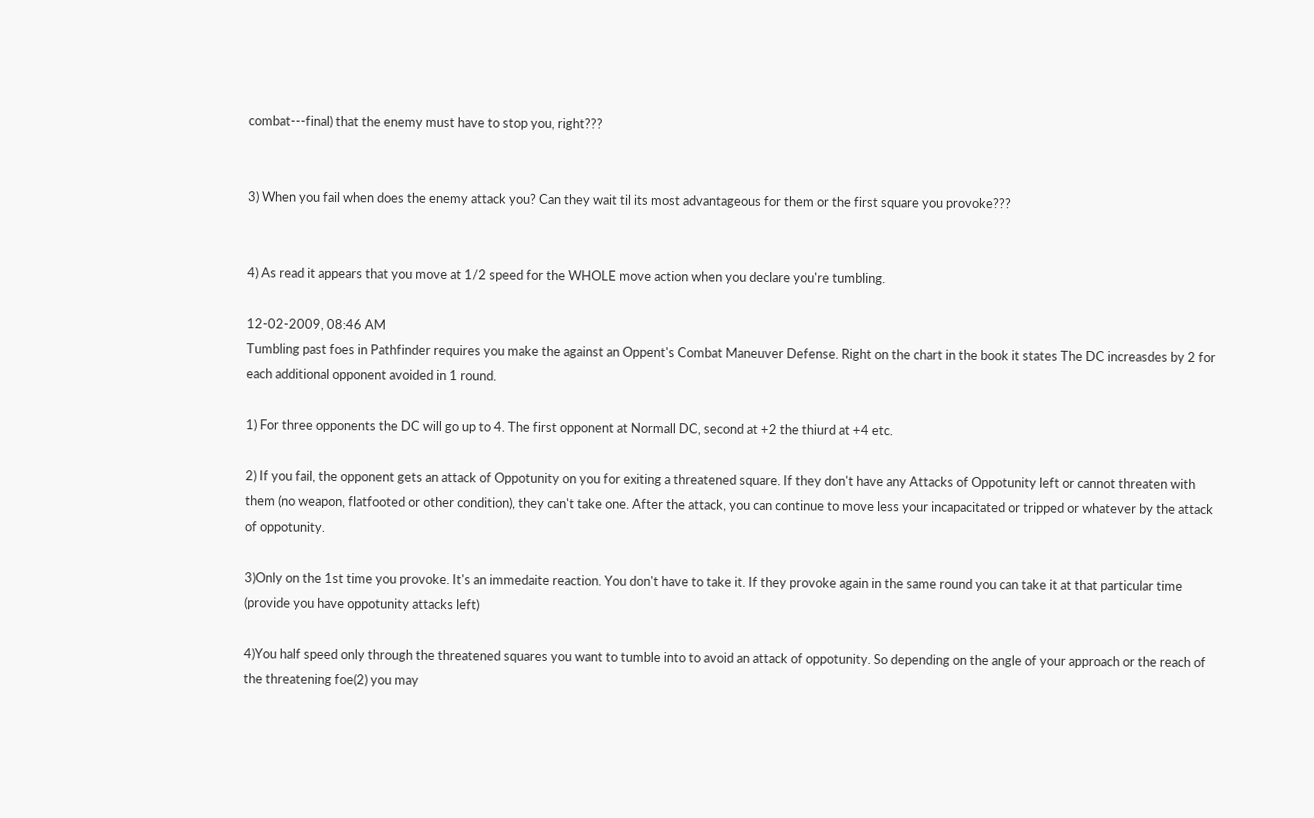combat---final) that the enemy must have to stop you, right???


3) When you fail when does the enemy attack you? Can they wait til its most advantageous for them or the first square you provoke???


4) As read it appears that you move at 1/2 speed for the WHOLE move action when you declare you're tumbling.

12-02-2009, 08:46 AM
Tumbling past foes in Pathfinder requires you make the against an Oppent's Combat Maneuver Defense. Right on the chart in the book it states The DC increasdes by 2 for each additional opponent avoided in 1 round.

1) For three opponents the DC will go up to 4. The first opponent at Normall DC, second at +2 the thiurd at +4 etc.

2) If you fail, the opponent gets an attack of Oppotunity on you for exiting a threatened square. If they don't have any Attacks of Oppotunity left or cannot threaten with them (no weapon, flatfooted or other condition), they can't take one. After the attack, you can continue to move less your incapacitated or tripped or whatever by the attack of oppotunity.

3)Only on the 1st time you provoke. It's an immedaite reaction. You don't have to take it. If they provoke again in the same round you can take it at that particular time (provide you have oppotunity attacks left)

4)You half speed only through the threatened squares you want to tumble into to avoid an attack of oppotunity. So depending on the angle of your approach or the reach of the threatening foe(2) you may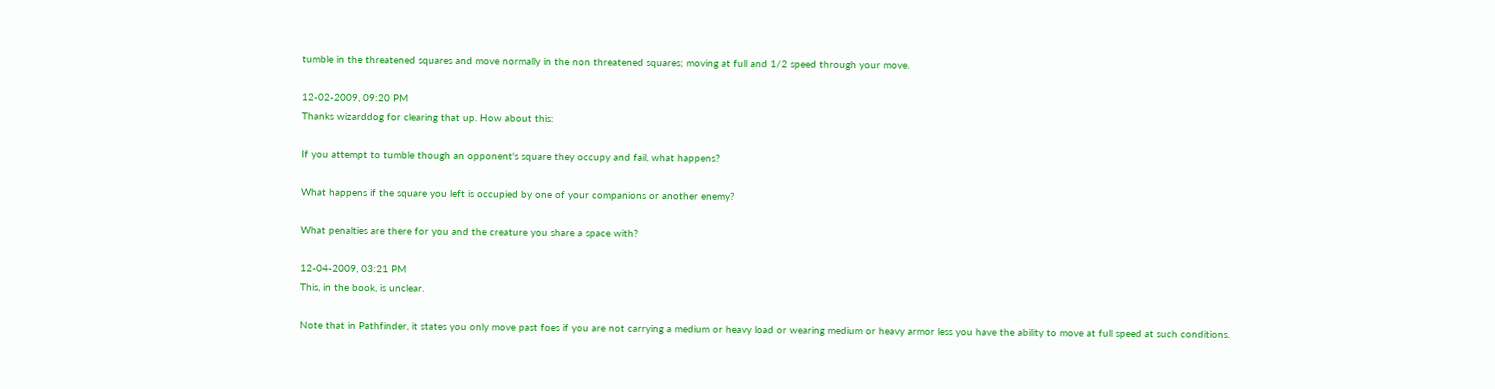tumble in the threatened squares and move normally in the non threatened squares; moving at full and 1/2 speed through your move.

12-02-2009, 09:20 PM
Thanks wizarddog for clearing that up. How about this:

If you attempt to tumble though an opponent's square they occupy and fail, what happens?

What happens if the square you left is occupied by one of your companions or another enemy?

What penalties are there for you and the creature you share a space with?

12-04-2009, 03:21 PM
This, in the book, is unclear.

Note that in Pathfinder, it states you only move past foes if you are not carrying a medium or heavy load or wearing medium or heavy armor less you have the ability to move at full speed at such conditions.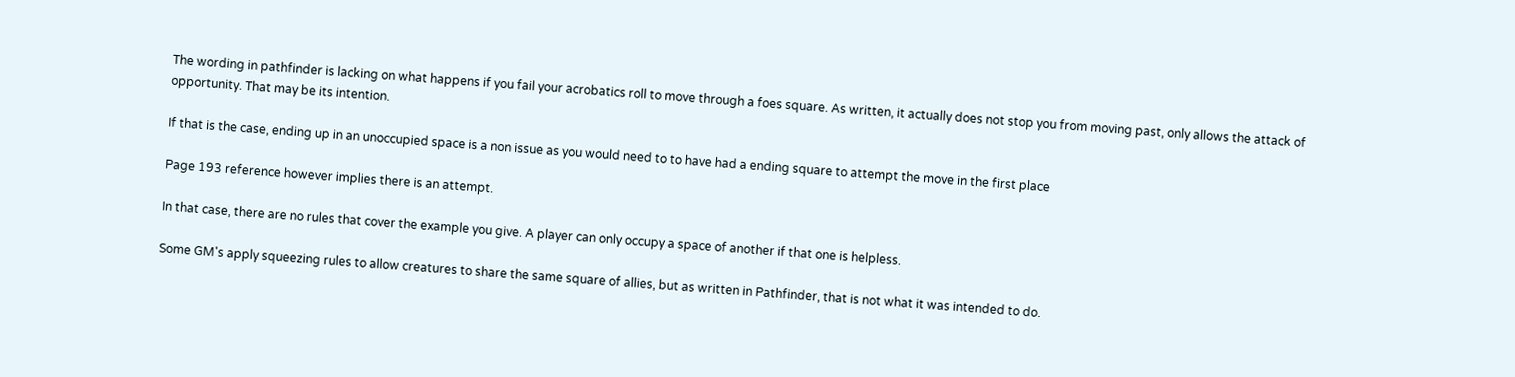The wording in pathfinder is lacking on what happens if you fail your acrobatics roll to move through a foes square. As written, it actually does not stop you from moving past, only allows the attack of opportunity. That may be its intention.

If that is the case, ending up in an unoccupied space is a non issue as you would need to to have had a ending square to attempt the move in the first place

Page 193 reference however implies there is an attempt.

In that case, there are no rules that cover the example you give. A player can only occupy a space of another if that one is helpless.

Some GM's apply squeezing rules to allow creatures to share the same square of allies, but as written in Pathfinder, that is not what it was intended to do.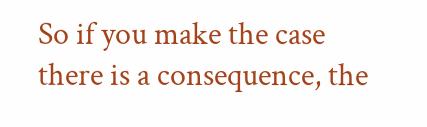So if you make the case there is a consequence, the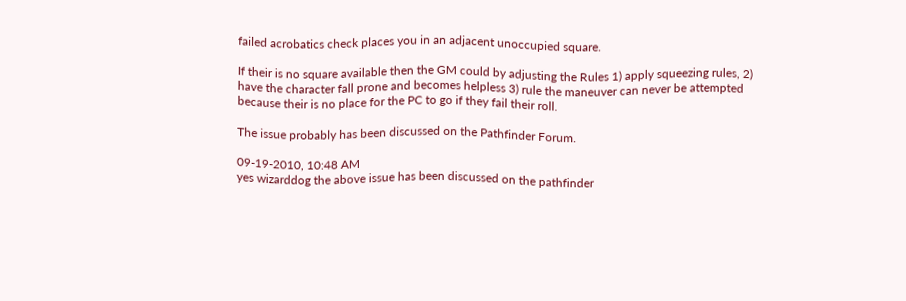failed acrobatics check places you in an adjacent unoccupied square.

If their is no square available then the GM could by adjusting the Rules 1) apply squeezing rules, 2) have the character fall prone and becomes helpless 3) rule the maneuver can never be attempted because their is no place for the PC to go if they fail their roll.

The issue probably has been discussed on the Pathfinder Forum.

09-19-2010, 10:48 AM
yes wizarddog the above issue has been discussed on the pathfinder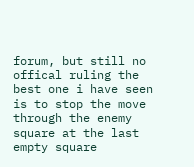forum, but still no offical ruling the best one i have seen is to stop the move through the enemy square at the last empty square